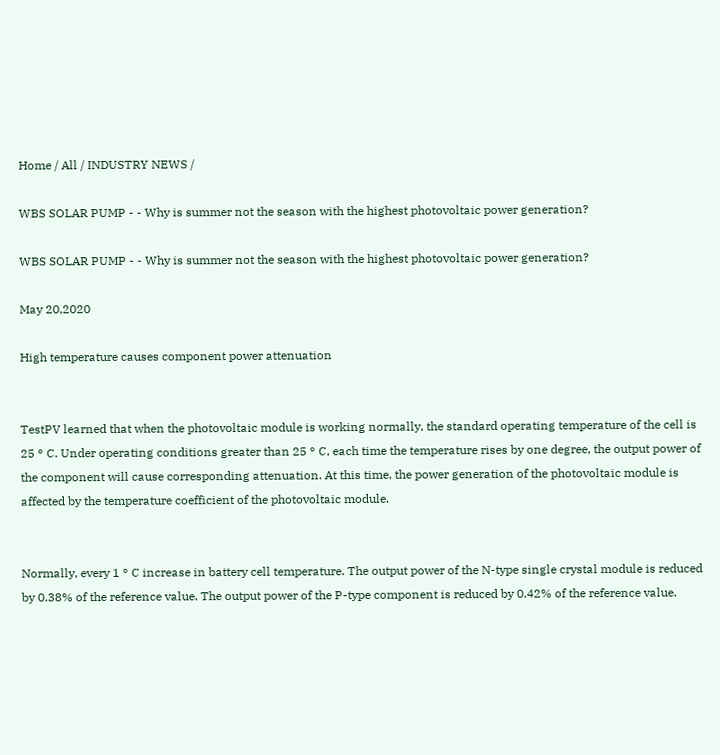Home / All / INDUSTRY NEWS /

WBS SOLAR PUMP - - Why is summer not the season with the highest photovoltaic power generation?

WBS SOLAR PUMP - - Why is summer not the season with the highest photovoltaic power generation?

May 20,2020

High temperature causes component power attenuation


TestPV learned that when the photovoltaic module is working normally, the standard operating temperature of the cell is 25 ° C. Under operating conditions greater than 25 ° C, each time the temperature rises by one degree, the output power of the component will cause corresponding attenuation. At this time, the power generation of the photovoltaic module is affected by the temperature coefficient of the photovoltaic module.


Normally, every 1 ° C increase in battery cell temperature. The output power of the N-type single crystal module is reduced by 0.38% of the reference value. The output power of the P-type component is reduced by 0.42% of the reference value.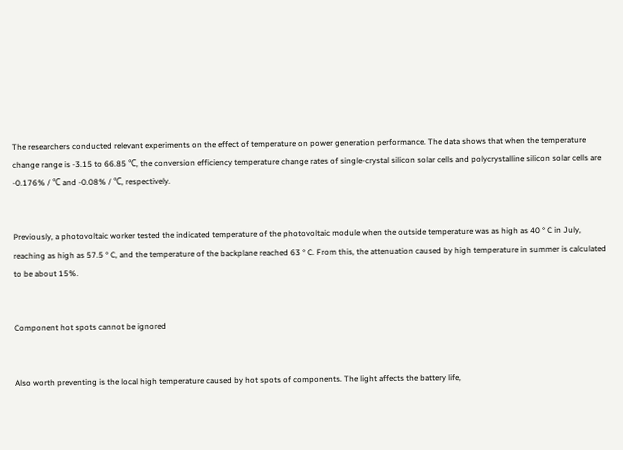The researchers conducted relevant experiments on the effect of temperature on power generation performance. The data shows that when the temperature change range is -3.15 to 66.85 ℃, the conversion efficiency temperature change rates of single-crystal silicon solar cells and polycrystalline silicon solar cells are -0.176% / ℃ and -0.08% / ℃, respectively.


Previously, a photovoltaic worker tested the indicated temperature of the photovoltaic module when the outside temperature was as high as 40 ° C in July, reaching as high as 57.5 ° C, and the temperature of the backplane reached 63 ° C. From this, the attenuation caused by high temperature in summer is calculated to be about 15%.


Component hot spots cannot be ignored


Also worth preventing is the local high temperature caused by hot spots of components. The light affects the battery life,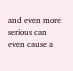and even more serious can even cause a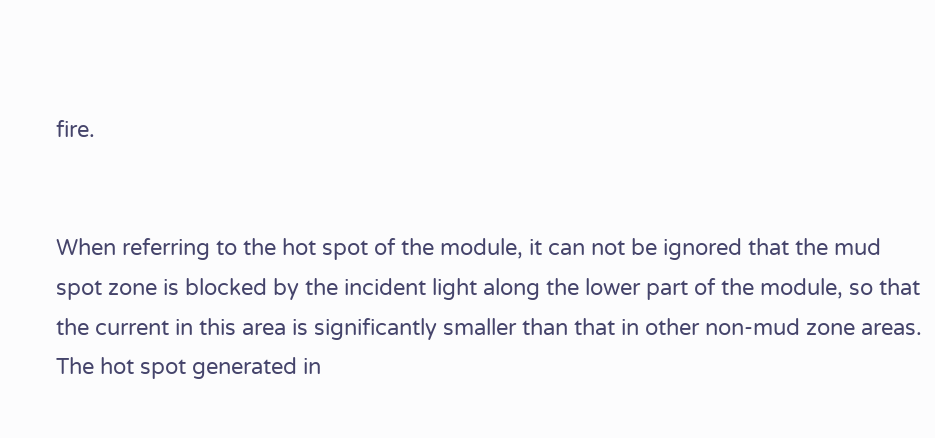fire.


When referring to the hot spot of the module, it can not be ignored that the mud spot zone is blocked by the incident light along the lower part of the module, so that the current in this area is significantly smaller than that in other non-mud zone areas. The hot spot generated in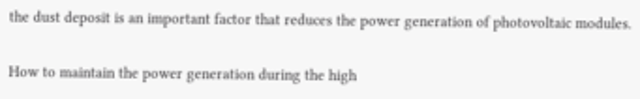the dust deposit is an important factor that reduces the power generation of photovoltaic modules.


How to maintain the power generation during the high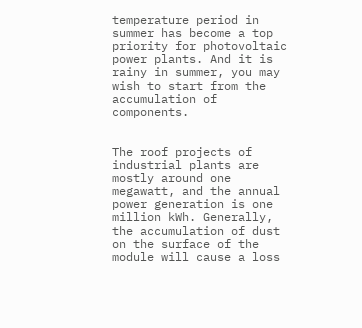temperature period in summer has become a top priority for photovoltaic power plants. And it is rainy in summer, you may wish to start from the accumulation of components.


The roof projects of industrial plants are mostly around one megawatt, and the annual power generation is one million kWh. Generally, the accumulation of dust on the surface of the module will cause a loss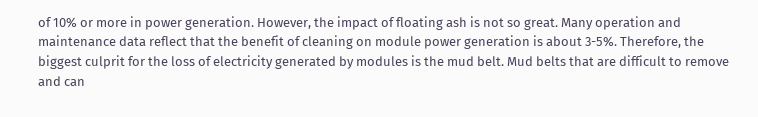of 10% or more in power generation. However, the impact of floating ash is not so great. Many operation and maintenance data reflect that the benefit of cleaning on module power generation is about 3-5%. Therefore, the biggest culprit for the loss of electricity generated by modules is the mud belt. Mud belts that are difficult to remove and can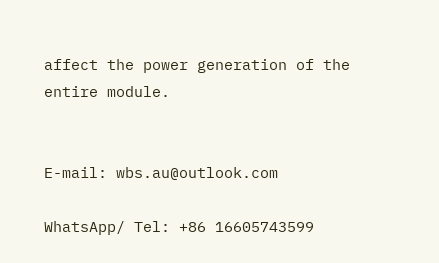affect the power generation of the entire module.


E-mail: wbs.au@outlook.com

WhatsApp/ Tel: +86 16605743599